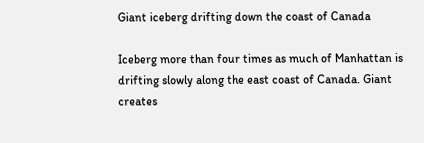Giant iceberg drifting down the coast of Canada

Iceberg more than four times as much of Manhattan is drifting slowly along the east coast of Canada. Giant creates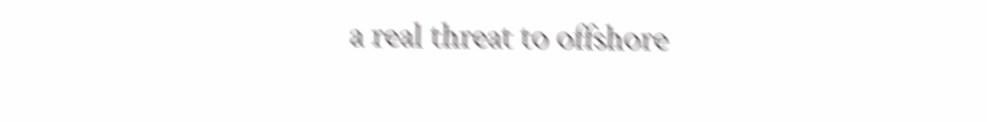a real threat to offshore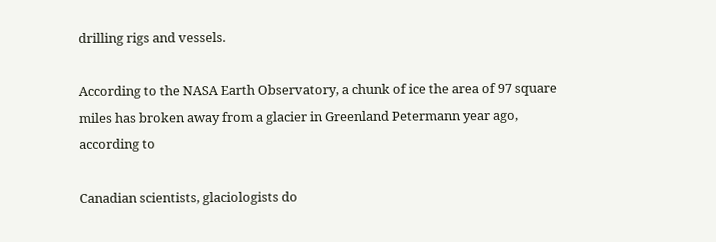drilling rigs and vessels.

According to the NASA Earth Observatory, a chunk of ice the area of 97 square miles has broken away from a glacier in Greenland Petermann year ago, according to

Canadian scientists, glaciologists do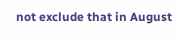not exclude that in August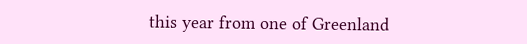this year from one of Greenland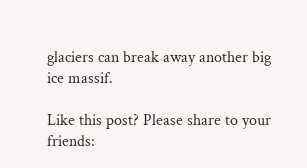glaciers can break away another big ice massif.

Like this post? Please share to your friends: